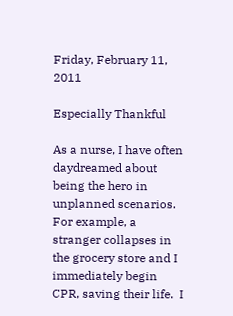Friday, February 11, 2011

Especially Thankful

As a nurse, I have often daydreamed about being the hero in unplanned scenarios.  For example, a stranger collapses in the grocery store and I immediately begin CPR, saving their life.  I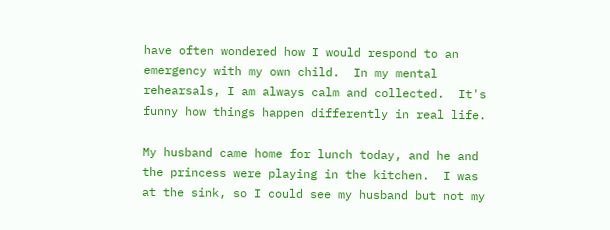have often wondered how I would respond to an emergency with my own child.  In my mental rehearsals, I am always calm and collected.  It's funny how things happen differently in real life.

My husband came home for lunch today, and he and the princess were playing in the kitchen.  I was at the sink, so I could see my husband but not my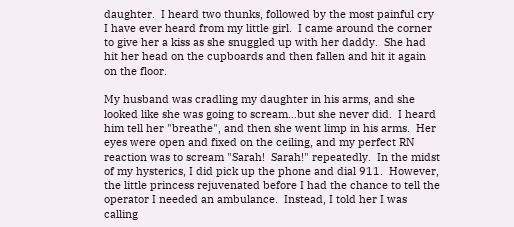daughter.  I heard two thunks, followed by the most painful cry I have ever heard from my little girl.  I came around the corner to give her a kiss as she snuggled up with her daddy.  She had hit her head on the cupboards and then fallen and hit it again on the floor.

My husband was cradling my daughter in his arms, and she looked like she was going to scream...but she never did.  I heard him tell her "breathe", and then she went limp in his arms.  Her eyes were open and fixed on the ceiling, and my perfect RN reaction was to scream "Sarah!  Sarah!" repeatedly.  In the midst of my hysterics, I did pick up the phone and dial 911.  However, the little princess rejuvenated before I had the chance to tell the operator I needed an ambulance.  Instead, I told her I was calling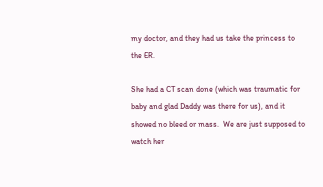my doctor, and they had us take the princess to the ER.

She had a CT scan done (which was traumatic for baby and glad Daddy was there for us), and it showed no bleed or mass.  We are just supposed to watch her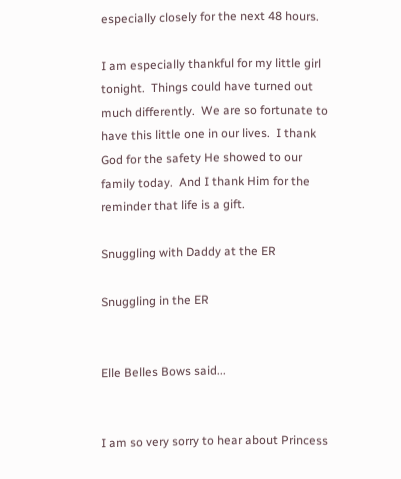especially closely for the next 48 hours.

I am especially thankful for my little girl tonight.  Things could have turned out much differently.  We are so fortunate to have this little one in our lives.  I thank God for the safety He showed to our family today.  And I thank Him for the reminder that life is a gift.

Snuggling with Daddy at the ER

Snuggling in the ER


Elle Belles Bows said...


I am so very sorry to hear about Princess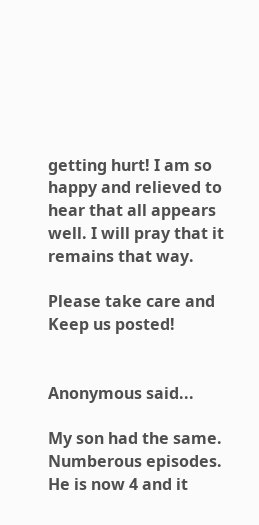getting hurt! I am so happy and relieved to hear that all appears well. I will pray that it remains that way.

Please take care and Keep us posted!


Anonymous said...

My son had the same. Numberous episodes. He is now 4 and it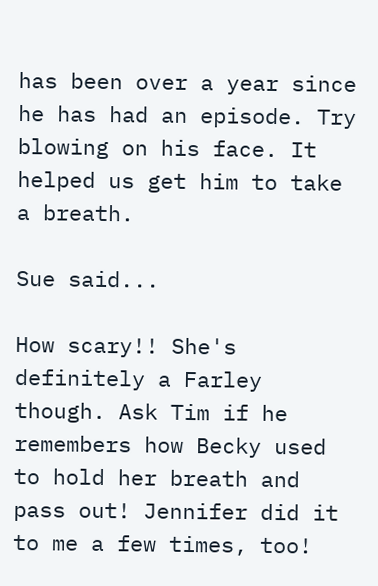has been over a year since he has had an episode. Try blowing on his face. It helped us get him to take a breath.

Sue said...

How scary!! She's definitely a Farley though. Ask Tim if he remembers how Becky used to hold her breath and pass out! Jennifer did it to me a few times, too!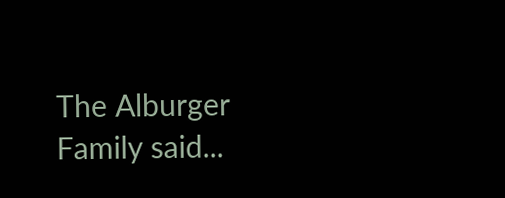The Alburger Family said...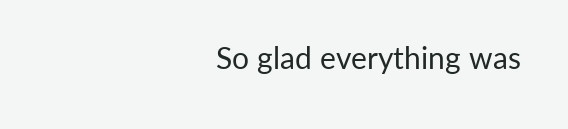So glad everything was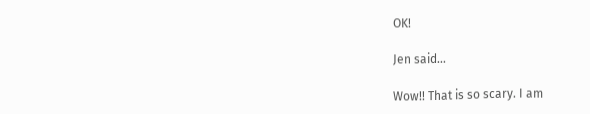OK!

Jen said...

Wow!! That is so scary. I am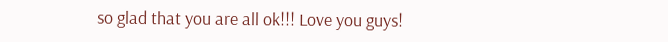so glad that you are all ok!!! Love you guys!